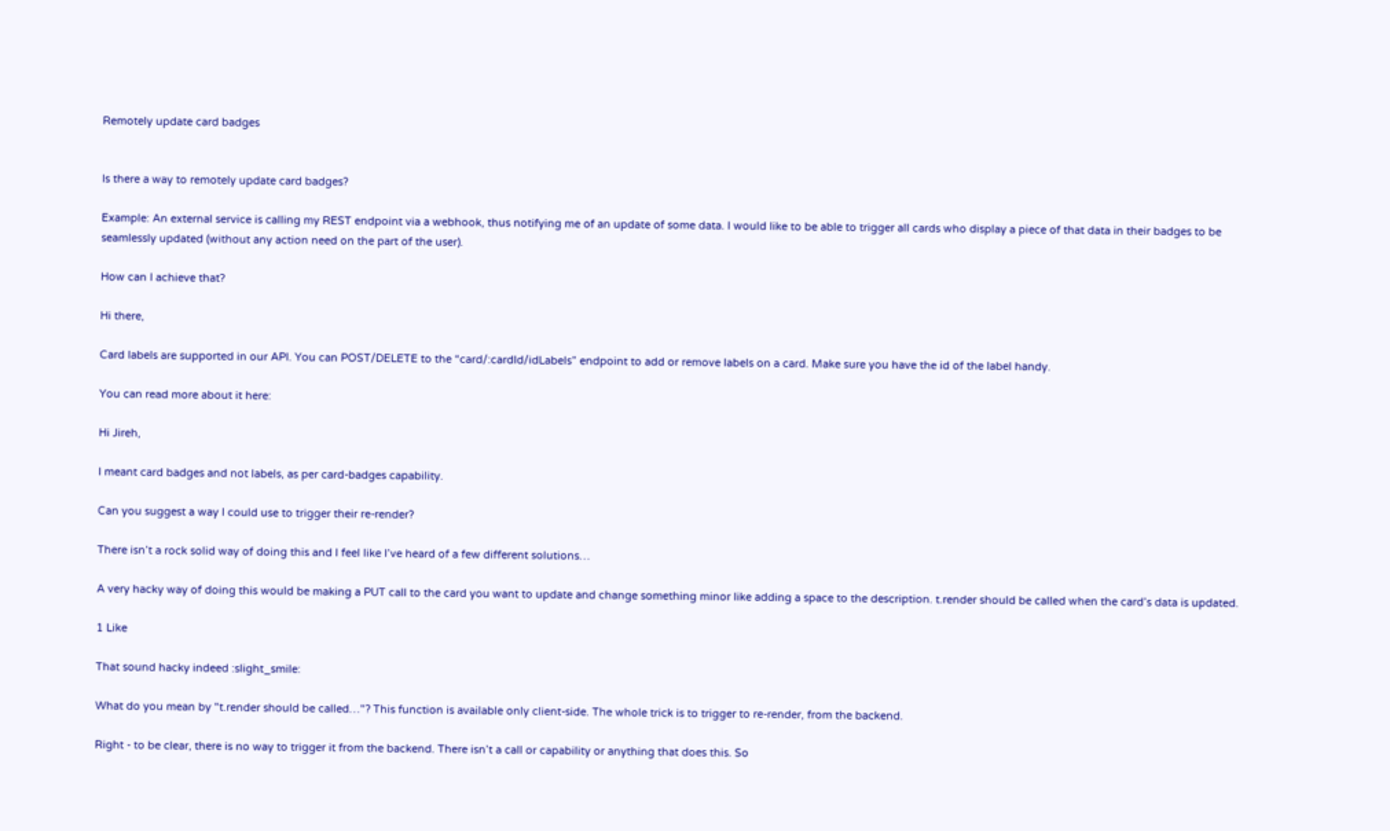Remotely update card badges


Is there a way to remotely update card badges?

Example: An external service is calling my REST endpoint via a webhook, thus notifying me of an update of some data. I would like to be able to trigger all cards who display a piece of that data in their badges to be seamlessly updated (without any action need on the part of the user).

How can I achieve that?

Hi there,

Card labels are supported in our API. You can POST/DELETE to the “card/:cardId/idLabels” endpoint to add or remove labels on a card. Make sure you have the id of the label handy.

You can read more about it here:

Hi Jireh,

I meant card badges and not labels, as per card-badges capability.

Can you suggest a way I could use to trigger their re-render?

There isn’t a rock solid way of doing this and I feel like I’ve heard of a few different solutions…

A very hacky way of doing this would be making a PUT call to the card you want to update and change something minor like adding a space to the description. t.render should be called when the card’s data is updated.

1 Like

That sound hacky indeed :slight_smile:

What do you mean by "t.render should be called…"? This function is available only client-side. The whole trick is to trigger to re-render, from the backend.

Right - to be clear, there is no way to trigger it from the backend. There isn’t a call or capability or anything that does this. So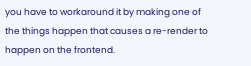you have to workaround it by making one of the things happen that causes a re-render to happen on the frontend.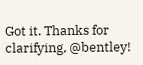Got it. Thanks for clarifying, @bentley!